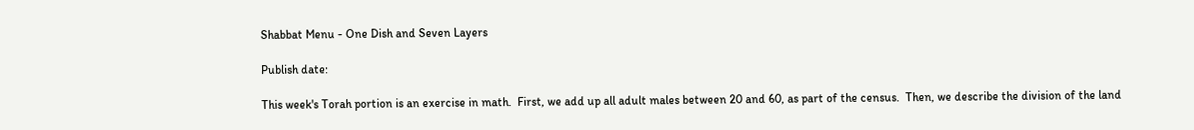Shabbat Menu - One Dish and Seven Layers

Publish date:

This week's Torah portion is an exercise in math.  First, we add up all adult males between 20 and 60, as part of the census.  Then, we describe the division of the land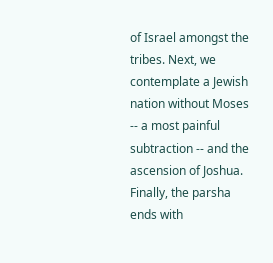of Israel amongst the tribes. Next, we contemplate a Jewish nation without Moses -- a most painful subtraction -- and the ascension of Joshua.  Finally, the parsha ends with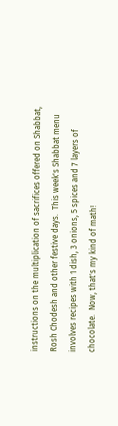instructions on the multiplication of sacrifices offered on Shabbat, Rosh Chodesh and other festive days.  This week's Shabbat menu involves recipes with 1 dish, 3 onions, 5 spices and 7 layers of chocolate.  Now, that's my kind of math!